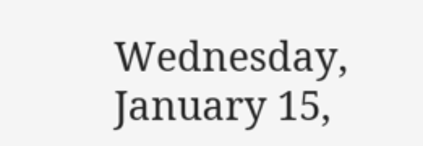Wednesday, January 15,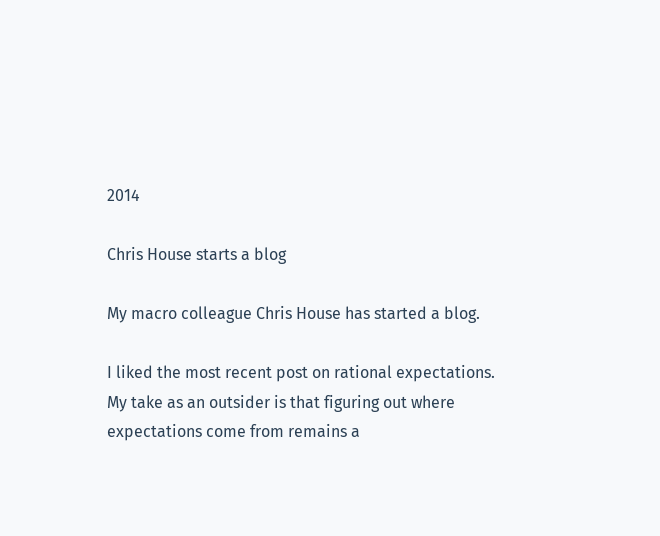2014

Chris House starts a blog

My macro colleague Chris House has started a blog.

I liked the most recent post on rational expectations. My take as an outsider is that figuring out where expectations come from remains a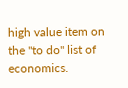high value item on the "to do" list of economics.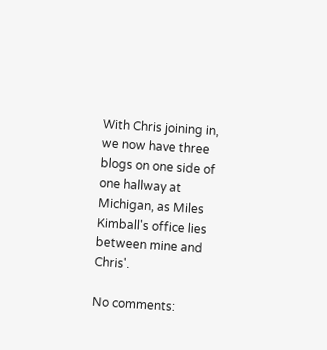With Chris joining in, we now have three blogs on one side of one hallway at Michigan, as Miles Kimball's office lies between mine and Chris'.

No comments: